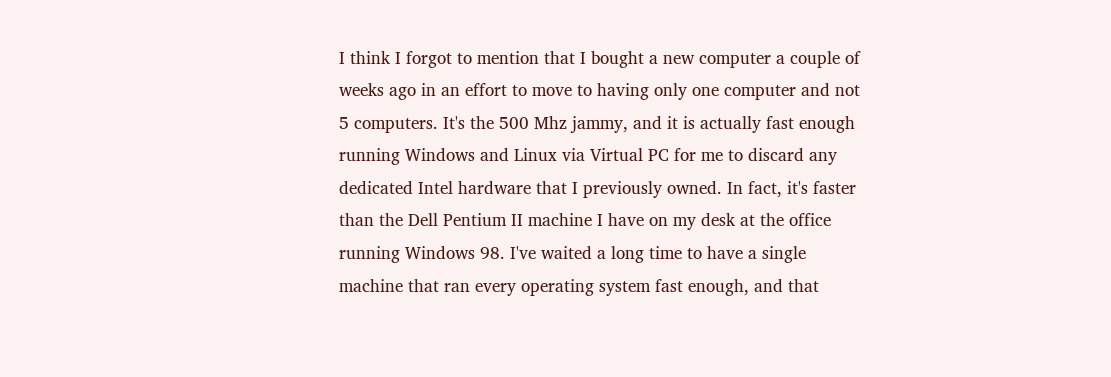I think I forgot to mention that I bought a new computer a couple of weeks ago in an effort to move to having only one computer and not 5 computers. It's the 500 Mhz jammy, and it is actually fast enough running Windows and Linux via Virtual PC for me to discard any dedicated Intel hardware that I previously owned. In fact, it's faster than the Dell Pentium II machine I have on my desk at the office running Windows 98. I've waited a long time to have a single machine that ran every operating system fast enough, and that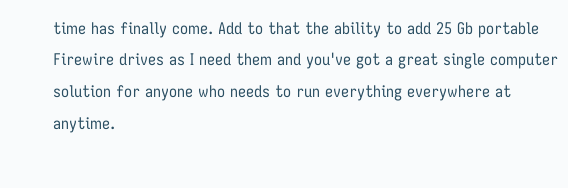time has finally come. Add to that the ability to add 25 Gb portable Firewire drives as I need them and you've got a great single computer solution for anyone who needs to run everything everywhere at anytime.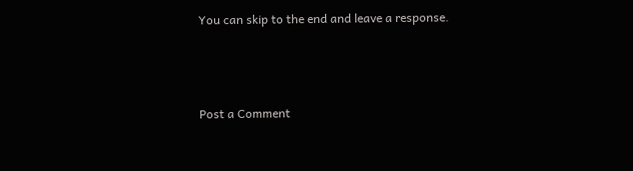You can skip to the end and leave a response.



Post a Comment